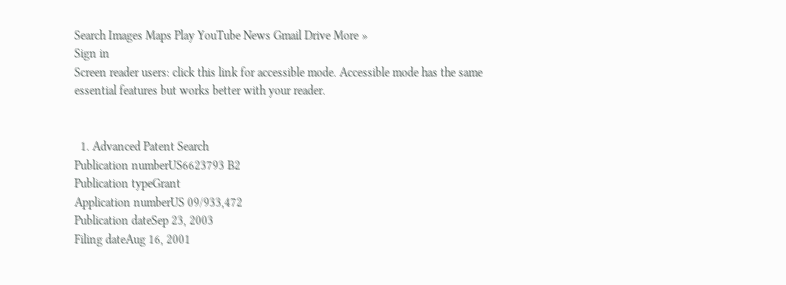Search Images Maps Play YouTube News Gmail Drive More »
Sign in
Screen reader users: click this link for accessible mode. Accessible mode has the same essential features but works better with your reader.


  1. Advanced Patent Search
Publication numberUS6623793 B2
Publication typeGrant
Application numberUS 09/933,472
Publication dateSep 23, 2003
Filing dateAug 16, 2001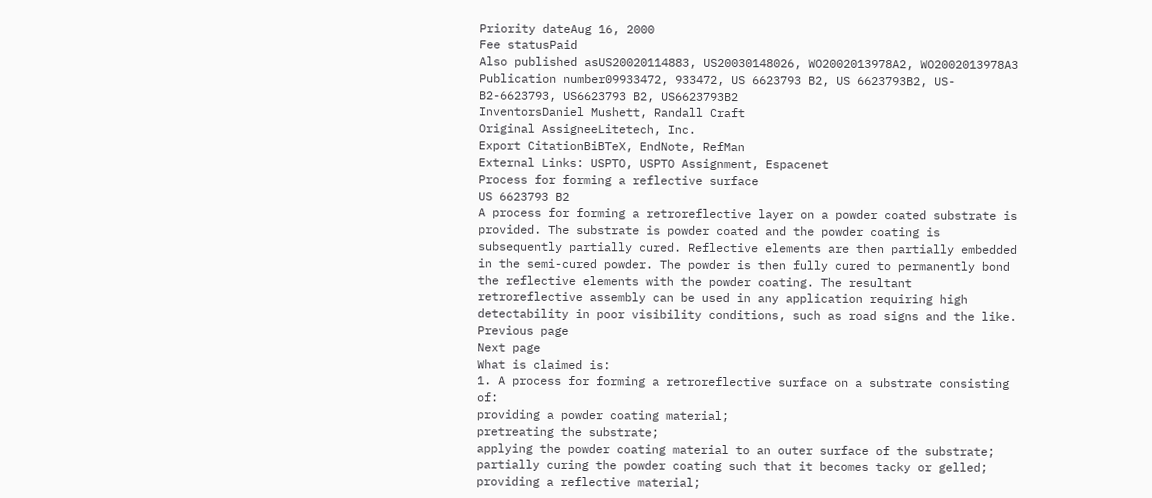Priority dateAug 16, 2000
Fee statusPaid
Also published asUS20020114883, US20030148026, WO2002013978A2, WO2002013978A3
Publication number09933472, 933472, US 6623793 B2, US 6623793B2, US-B2-6623793, US6623793 B2, US6623793B2
InventorsDaniel Mushett, Randall Craft
Original AssigneeLitetech, Inc.
Export CitationBiBTeX, EndNote, RefMan
External Links: USPTO, USPTO Assignment, Espacenet
Process for forming a reflective surface
US 6623793 B2
A process for forming a retroreflective layer on a powder coated substrate is provided. The substrate is powder coated and the powder coating is subsequently partially cured. Reflective elements are then partially embedded in the semi-cured powder. The powder is then fully cured to permanently bond the reflective elements with the powder coating. The resultant retroreflective assembly can be used in any application requiring high detectability in poor visibility conditions, such as road signs and the like.
Previous page
Next page
What is claimed is:
1. A process for forming a retroreflective surface on a substrate consisting of:
providing a powder coating material;
pretreating the substrate;
applying the powder coating material to an outer surface of the substrate; partially curing the powder coating such that it becomes tacky or gelled;
providing a reflective material;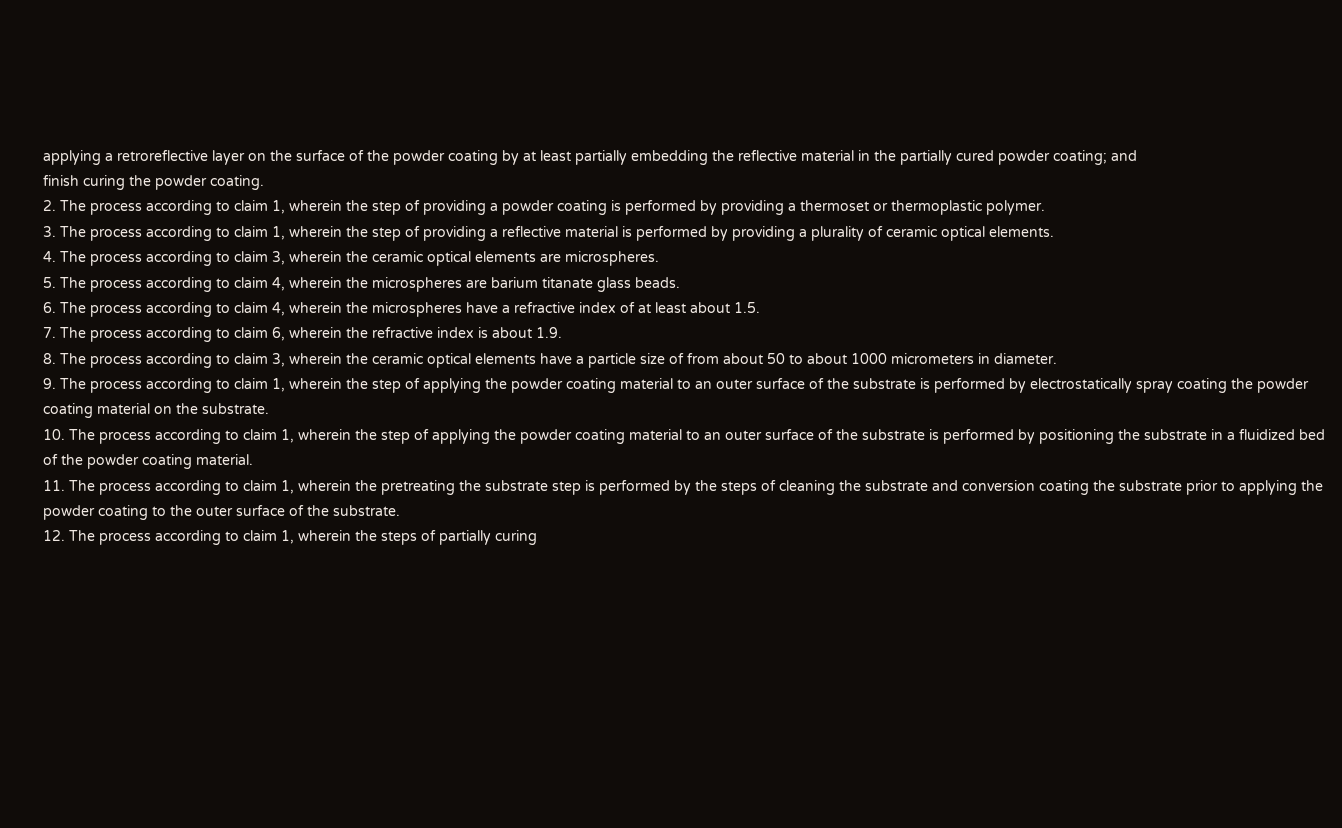applying a retroreflective layer on the surface of the powder coating by at least partially embedding the reflective material in the partially cured powder coating; and
finish curing the powder coating.
2. The process according to claim 1, wherein the step of providing a powder coating is performed by providing a thermoset or thermoplastic polymer.
3. The process according to claim 1, wherein the step of providing a reflective material is performed by providing a plurality of ceramic optical elements.
4. The process according to claim 3, wherein the ceramic optical elements are microspheres.
5. The process according to claim 4, wherein the microspheres are barium titanate glass beads.
6. The process according to claim 4, wherein the microspheres have a refractive index of at least about 1.5.
7. The process according to claim 6, wherein the refractive index is about 1.9.
8. The process according to claim 3, wherein the ceramic optical elements have a particle size of from about 50 to about 1000 micrometers in diameter.
9. The process according to claim 1, wherein the step of applying the powder coating material to an outer surface of the substrate is performed by electrostatically spray coating the powder coating material on the substrate.
10. The process according to claim 1, wherein the step of applying the powder coating material to an outer surface of the substrate is performed by positioning the substrate in a fluidized bed of the powder coating material.
11. The process according to claim 1, wherein the pretreating the substrate step is performed by the steps of cleaning the substrate and conversion coating the substrate prior to applying the powder coating to the outer surface of the substrate.
12. The process according to claim 1, wherein the steps of partially curing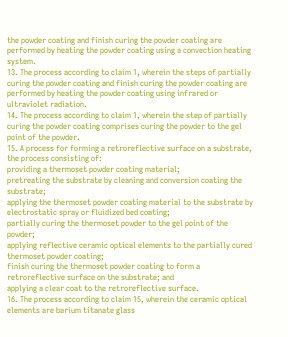the powder coating and finish curing the powder coating are performed by heating the powder coating using a convection heating system.
13. The process according to claim 1, wherein the steps of partially curing the powder coating and finish curing the powder coating are performed by heating the powder coating using infrared or ultraviolet radiation.
14. The process according to claim 1, wherein the step of partially curing the powder coating comprises curing the powder to the gel point of the powder.
15. A process for forming a retroreflective surface on a substrate, the process consisting of:
providing a thermoset powder coating material;
pretreating the substrate by cleaning and conversion coating the substrate;
applying the thermoset powder coating material to the substrate by electrostatic spray or fluidized bed coating;
partially curing the thermoset powder to the gel point of the powder;
applying reflective ceramic optical elements to the partially cured thermoset powder coating;
finish curing the thermoset powder coating to form a retroreflective surface on the substrate; and
applying a clear coat to the retroreflective surface.
16. The process according to claim 15, wherein the ceramic optical elements are barium titanate glass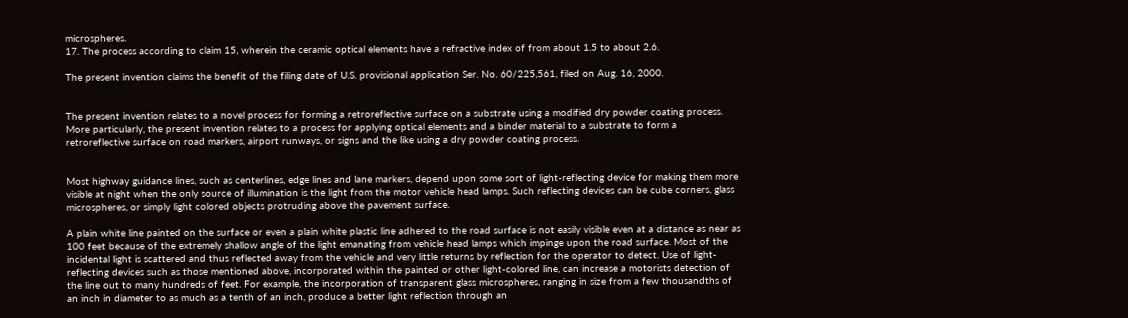microspheres.
17. The process according to claim 15, wherein the ceramic optical elements have a refractive index of from about 1.5 to about 2.6.

The present invention claims the benefit of the filing date of U.S. provisional application Ser. No. 60/225,561, filed on Aug. 16, 2000.


The present invention relates to a novel process for forming a retroreflective surface on a substrate using a modified dry powder coating process. More particularly, the present invention relates to a process for applying optical elements and a binder material to a substrate to form a retroreflective surface on road markers, airport runways, or signs and the like using a dry powder coating process.


Most highway guidance lines, such as centerlines, edge lines and lane markers, depend upon some sort of light-reflecting device for making them more visible at night when the only source of illumination is the light from the motor vehicle head lamps. Such reflecting devices can be cube corners, glass microspheres, or simply light colored objects protruding above the pavement surface.

A plain white line painted on the surface or even a plain white plastic line adhered to the road surface is not easily visible even at a distance as near as 100 feet because of the extremely shallow angle of the light emanating from vehicle head lamps which impinge upon the road surface. Most of the incidental light is scattered and thus reflected away from the vehicle and very little returns by reflection for the operator to detect. Use of light-reflecting devices such as those mentioned above, incorporated within the painted or other light-colored line, can increase a motorists detection of the line out to many hundreds of feet. For example, the incorporation of transparent glass microspheres, ranging in size from a few thousandths of an inch in diameter to as much as a tenth of an inch, produce a better light reflection through an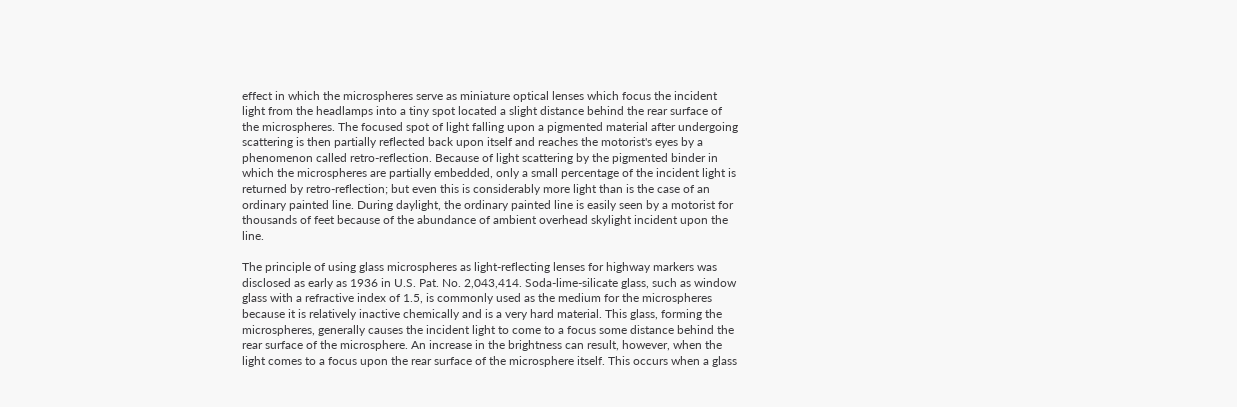effect in which the microspheres serve as miniature optical lenses which focus the incident light from the headlamps into a tiny spot located a slight distance behind the rear surface of the microspheres. The focused spot of light falling upon a pigmented material after undergoing scattering is then partially reflected back upon itself and reaches the motorist's eyes by a phenomenon called retro-reflection. Because of light scattering by the pigmented binder in which the microspheres are partially embedded, only a small percentage of the incident light is returned by retro-reflection; but even this is considerably more light than is the case of an ordinary painted line. During daylight, the ordinary painted line is easily seen by a motorist for thousands of feet because of the abundance of ambient overhead skylight incident upon the line.

The principle of using glass microspheres as light-reflecting lenses for highway markers was disclosed as early as 1936 in U.S. Pat. No. 2,043,414. Soda-lime-silicate glass, such as window glass with a refractive index of 1.5, is commonly used as the medium for the microspheres because it is relatively inactive chemically and is a very hard material. This glass, forming the microspheres, generally causes the incident light to come to a focus some distance behind the rear surface of the microsphere. An increase in the brightness can result, however, when the light comes to a focus upon the rear surface of the microsphere itself. This occurs when a glass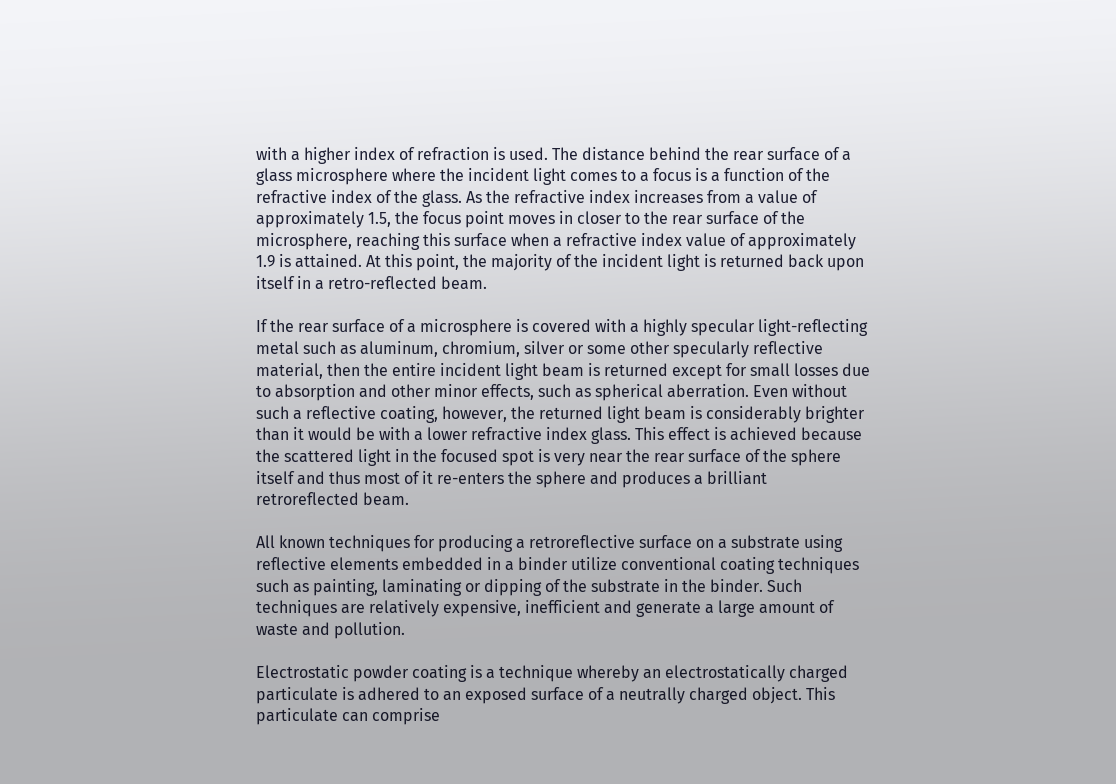with a higher index of refraction is used. The distance behind the rear surface of a glass microsphere where the incident light comes to a focus is a function of the refractive index of the glass. As the refractive index increases from a value of approximately 1.5, the focus point moves in closer to the rear surface of the microsphere, reaching this surface when a refractive index value of approximately 1.9 is attained. At this point, the majority of the incident light is returned back upon itself in a retro-reflected beam.

If the rear surface of a microsphere is covered with a highly specular light-reflecting metal such as aluminum, chromium, silver or some other specularly reflective material, then the entire incident light beam is returned except for small losses due to absorption and other minor effects, such as spherical aberration. Even without such a reflective coating, however, the returned light beam is considerably brighter than it would be with a lower refractive index glass. This effect is achieved because the scattered light in the focused spot is very near the rear surface of the sphere itself and thus most of it re-enters the sphere and produces a brilliant retroreflected beam.

All known techniques for producing a retroreflective surface on a substrate using reflective elements embedded in a binder utilize conventional coating techniques such as painting, laminating or dipping of the substrate in the binder. Such techniques are relatively expensive, inefficient and generate a large amount of waste and pollution.

Electrostatic powder coating is a technique whereby an electrostatically charged particulate is adhered to an exposed surface of a neutrally charged object. This particulate can comprise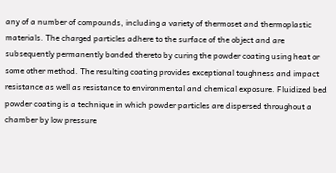any of a number of compounds, including a variety of thermoset and thermoplastic materials. The charged particles adhere to the surface of the object and are subsequently permanently bonded thereto by curing the powder coating using heat or some other method. The resulting coating provides exceptional toughness and impact resistance as well as resistance to environmental and chemical exposure. Fluidized bed powder coating is a technique in which powder particles are dispersed throughout a chamber by low pressure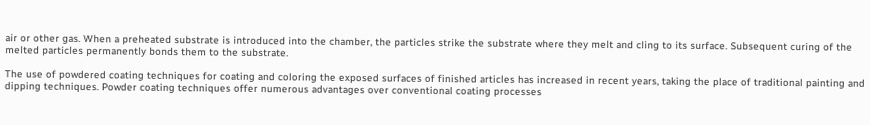air or other gas. When a preheated substrate is introduced into the chamber, the particles strike the substrate where they melt and cling to its surface. Subsequent curing of the melted particles permanently bonds them to the substrate.

The use of powdered coating techniques for coating and coloring the exposed surfaces of finished articles has increased in recent years, taking the place of traditional painting and dipping techniques. Powder coating techniques offer numerous advantages over conventional coating processes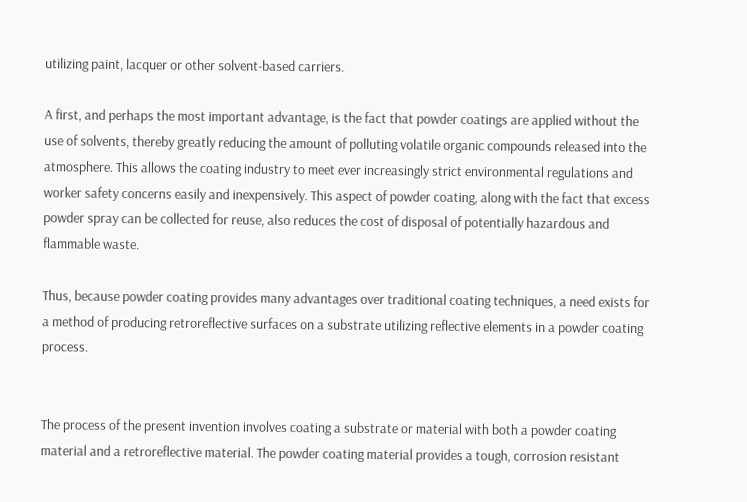utilizing paint, lacquer or other solvent-based carriers.

A first, and perhaps the most important advantage, is the fact that powder coatings are applied without the use of solvents, thereby greatly reducing the amount of polluting volatile organic compounds released into the atmosphere. This allows the coating industry to meet ever increasingly strict environmental regulations and worker safety concerns easily and inexpensively. This aspect of powder coating, along with the fact that excess powder spray can be collected for reuse, also reduces the cost of disposal of potentially hazardous and flammable waste.

Thus, because powder coating provides many advantages over traditional coating techniques, a need exists for a method of producing retroreflective surfaces on a substrate utilizing reflective elements in a powder coating process.


The process of the present invention involves coating a substrate or material with both a powder coating material and a retroreflective material. The powder coating material provides a tough, corrosion resistant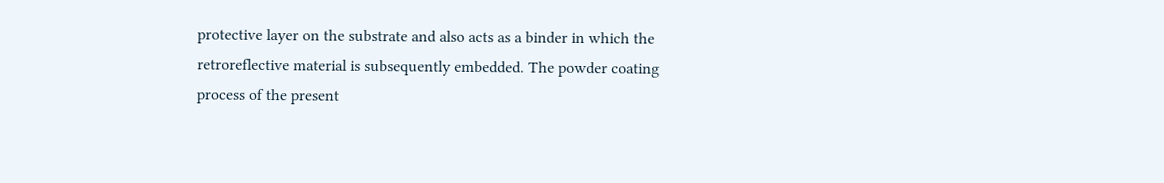protective layer on the substrate and also acts as a binder in which the retroreflective material is subsequently embedded. The powder coating process of the present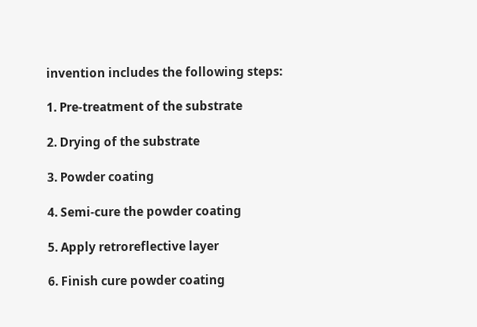invention includes the following steps:

1. Pre-treatment of the substrate

2. Drying of the substrate

3. Powder coating

4. Semi-cure the powder coating

5. Apply retroreflective layer

6. Finish cure powder coating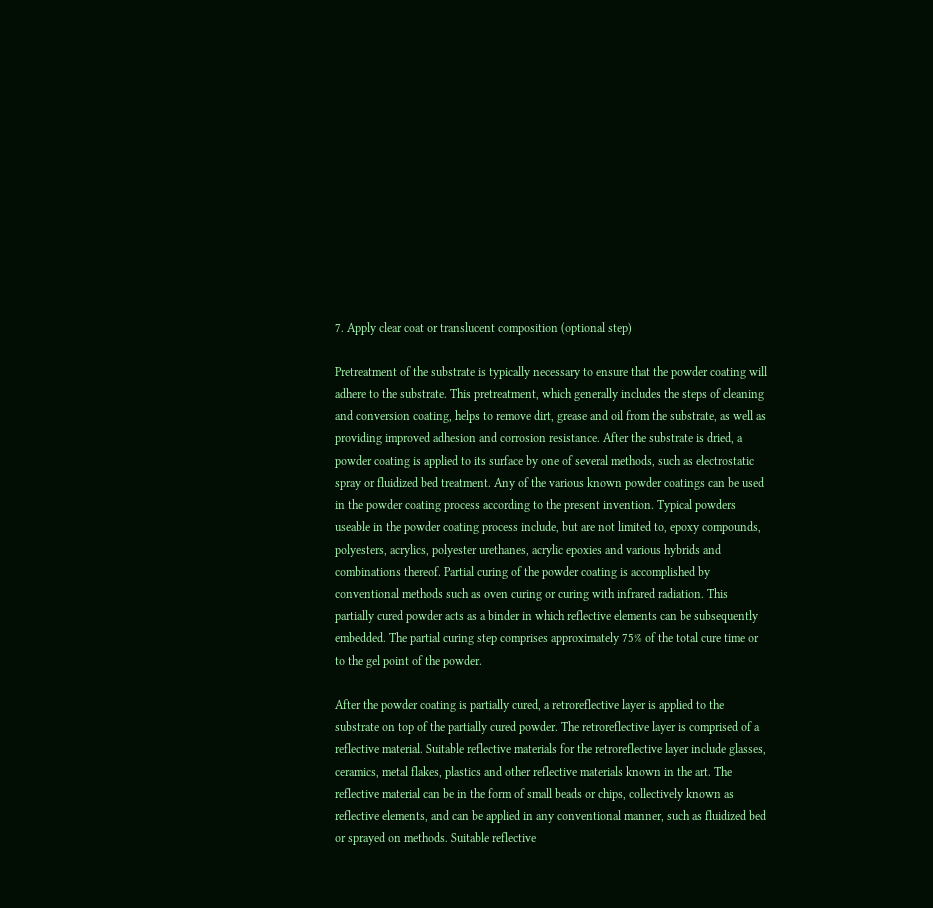7. Apply clear coat or translucent composition (optional step)

Pretreatment of the substrate is typically necessary to ensure that the powder coating will adhere to the substrate. This pretreatment, which generally includes the steps of cleaning and conversion coating, helps to remove dirt, grease and oil from the substrate, as well as providing improved adhesion and corrosion resistance. After the substrate is dried, a powder coating is applied to its surface by one of several methods, such as electrostatic spray or fluidized bed treatment. Any of the various known powder coatings can be used in the powder coating process according to the present invention. Typical powders useable in the powder coating process include, but are not limited to, epoxy compounds, polyesters, acrylics, polyester urethanes, acrylic epoxies and various hybrids and combinations thereof. Partial curing of the powder coating is accomplished by conventional methods such as oven curing or curing with infrared radiation. This partially cured powder acts as a binder in which reflective elements can be subsequently embedded. The partial curing step comprises approximately 75% of the total cure time or to the gel point of the powder.

After the powder coating is partially cured, a retroreflective layer is applied to the substrate on top of the partially cured powder. The retroreflective layer is comprised of a reflective material. Suitable reflective materials for the retroreflective layer include glasses, ceramics, metal flakes, plastics and other reflective materials known in the art. The reflective material can be in the form of small beads or chips, collectively known as reflective elements, and can be applied in any conventional manner, such as fluidized bed or sprayed on methods. Suitable reflective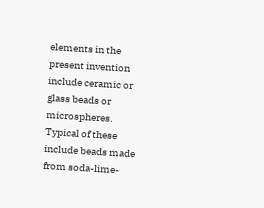elements in the present invention include ceramic or glass beads or microspheres. Typical of these include beads made from soda-lime-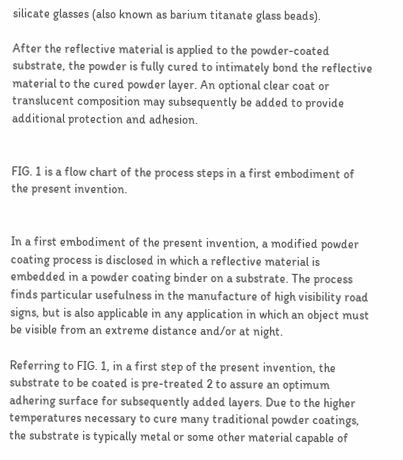silicate glasses (also known as barium titanate glass beads).

After the reflective material is applied to the powder-coated substrate, the powder is fully cured to intimately bond the reflective material to the cured powder layer. An optional clear coat or translucent composition may subsequently be added to provide additional protection and adhesion.


FIG. 1 is a flow chart of the process steps in a first embodiment of the present invention.


In a first embodiment of the present invention, a modified powder coating process is disclosed in which a reflective material is embedded in a powder coating binder on a substrate. The process finds particular usefulness in the manufacture of high visibility road signs, but is also applicable in any application in which an object must be visible from an extreme distance and/or at night.

Referring to FIG. 1, in a first step of the present invention, the substrate to be coated is pre-treated 2 to assure an optimum adhering surface for subsequently added layers. Due to the higher temperatures necessary to cure many traditional powder coatings, the substrate is typically metal or some other material capable of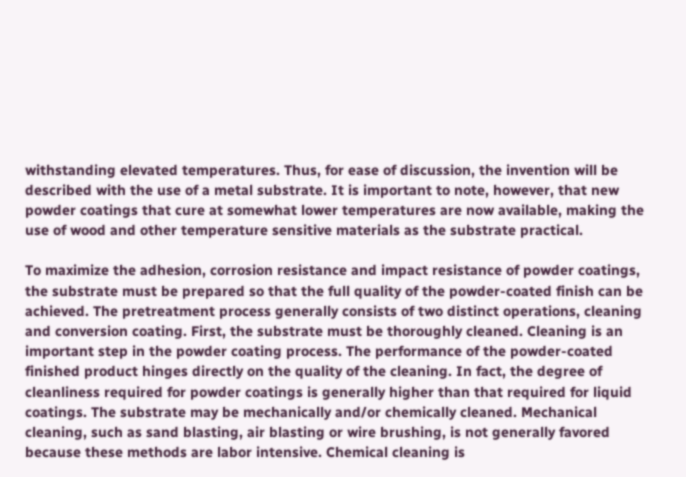withstanding elevated temperatures. Thus, for ease of discussion, the invention will be described with the use of a metal substrate. It is important to note, however, that new powder coatings that cure at somewhat lower temperatures are now available, making the use of wood and other temperature sensitive materials as the substrate practical.

To maximize the adhesion, corrosion resistance and impact resistance of powder coatings, the substrate must be prepared so that the full quality of the powder-coated finish can be achieved. The pretreatment process generally consists of two distinct operations, cleaning and conversion coating. First, the substrate must be thoroughly cleaned. Cleaning is an important step in the powder coating process. The performance of the powder-coated finished product hinges directly on the quality of the cleaning. In fact, the degree of cleanliness required for powder coatings is generally higher than that required for liquid coatings. The substrate may be mechanically and/or chemically cleaned. Mechanical cleaning, such as sand blasting, air blasting or wire brushing, is not generally favored because these methods are labor intensive. Chemical cleaning is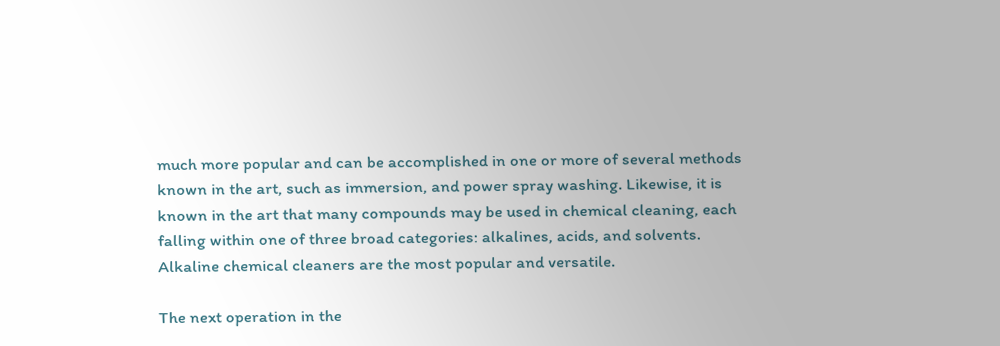much more popular and can be accomplished in one or more of several methods known in the art, such as immersion, and power spray washing. Likewise, it is known in the art that many compounds may be used in chemical cleaning, each falling within one of three broad categories: alkalines, acids, and solvents. Alkaline chemical cleaners are the most popular and versatile.

The next operation in the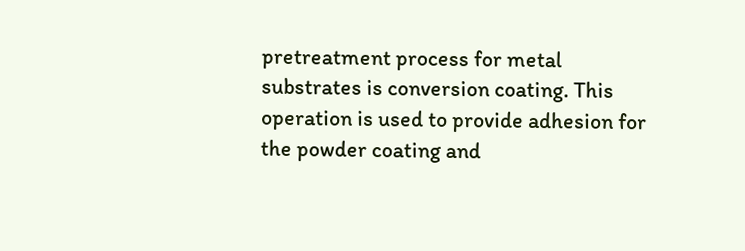pretreatment process for metal substrates is conversion coating. This operation is used to provide adhesion for the powder coating and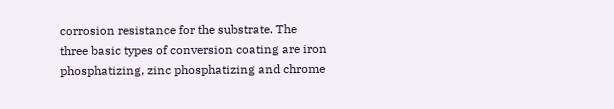corrosion resistance for the substrate. The three basic types of conversion coating are iron phosphatizing, zinc phosphatizing and chrome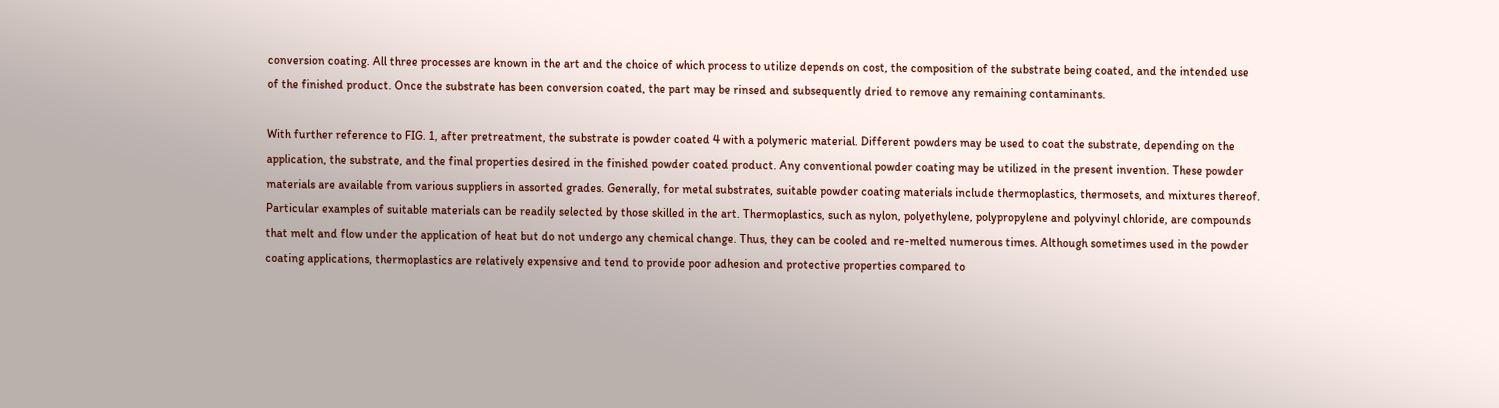conversion coating. All three processes are known in the art and the choice of which process to utilize depends on cost, the composition of the substrate being coated, and the intended use of the finished product. Once the substrate has been conversion coated, the part may be rinsed and subsequently dried to remove any remaining contaminants.

With further reference to FIG. 1, after pretreatment, the substrate is powder coated 4 with a polymeric material. Different powders may be used to coat the substrate, depending on the application, the substrate, and the final properties desired in the finished powder coated product. Any conventional powder coating may be utilized in the present invention. These powder materials are available from various suppliers in assorted grades. Generally, for metal substrates, suitable powder coating materials include thermoplastics, thermosets, and mixtures thereof. Particular examples of suitable materials can be readily selected by those skilled in the art. Thermoplastics, such as nylon, polyethylene, polypropylene and polyvinyl chloride, are compounds that melt and flow under the application of heat but do not undergo any chemical change. Thus, they can be cooled and re-melted numerous times. Although sometimes used in the powder coating applications, thermoplastics are relatively expensive and tend to provide poor adhesion and protective properties compared to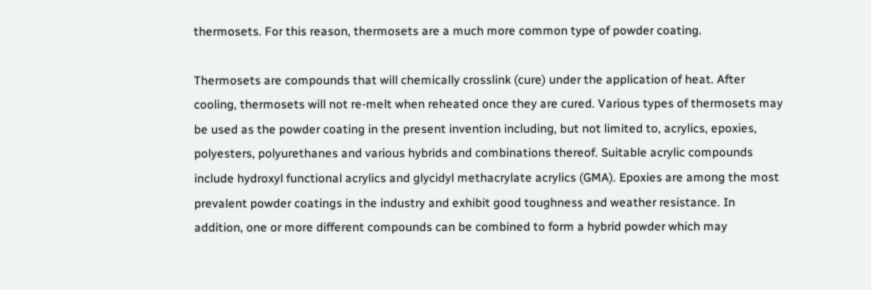thermosets. For this reason, thermosets are a much more common type of powder coating.

Thermosets are compounds that will chemically crosslink (cure) under the application of heat. After cooling, thermosets will not re-melt when reheated once they are cured. Various types of thermosets may be used as the powder coating in the present invention including, but not limited to, acrylics, epoxies, polyesters, polyurethanes and various hybrids and combinations thereof. Suitable acrylic compounds include hydroxyl functional acrylics and glycidyl methacrylate acrylics (GMA). Epoxies are among the most prevalent powder coatings in the industry and exhibit good toughness and weather resistance. In addition, one or more different compounds can be combined to form a hybrid powder which may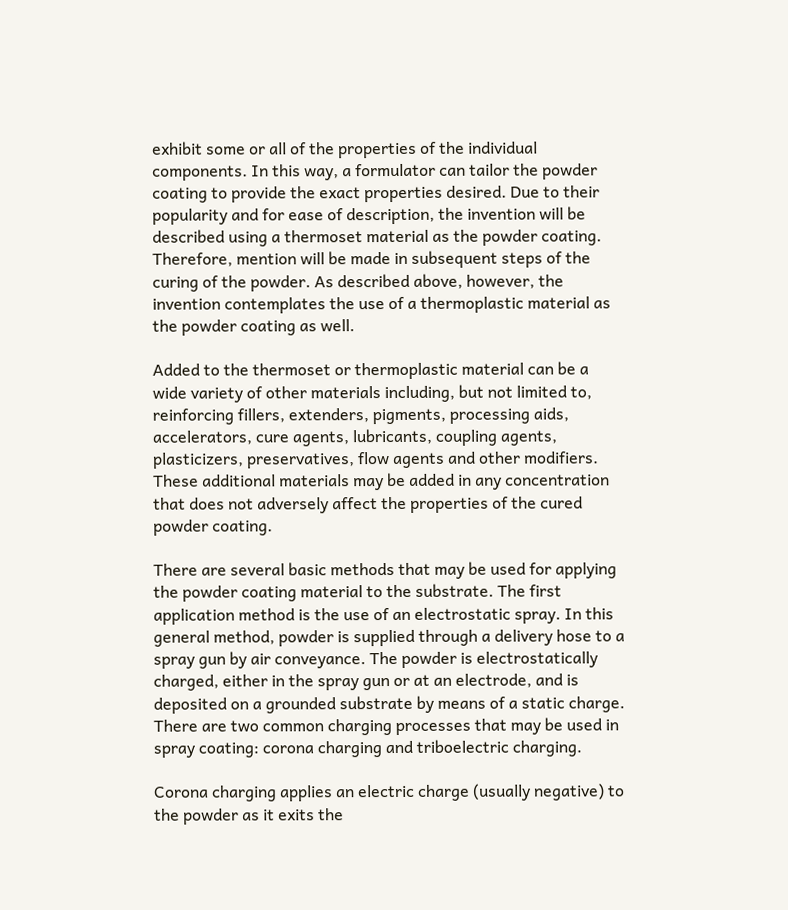exhibit some or all of the properties of the individual components. In this way, a formulator can tailor the powder coating to provide the exact properties desired. Due to their popularity and for ease of description, the invention will be described using a thermoset material as the powder coating. Therefore, mention will be made in subsequent steps of the curing of the powder. As described above, however, the invention contemplates the use of a thermoplastic material as the powder coating as well.

Added to the thermoset or thermoplastic material can be a wide variety of other materials including, but not limited to, reinforcing fillers, extenders, pigments, processing aids, accelerators, cure agents, lubricants, coupling agents, plasticizers, preservatives, flow agents and other modifiers. These additional materials may be added in any concentration that does not adversely affect the properties of the cured powder coating.

There are several basic methods that may be used for applying the powder coating material to the substrate. The first application method is the use of an electrostatic spray. In this general method, powder is supplied through a delivery hose to a spray gun by air conveyance. The powder is electrostatically charged, either in the spray gun or at an electrode, and is deposited on a grounded substrate by means of a static charge. There are two common charging processes that may be used in spray coating: corona charging and triboelectric charging.

Corona charging applies an electric charge (usually negative) to the powder as it exits the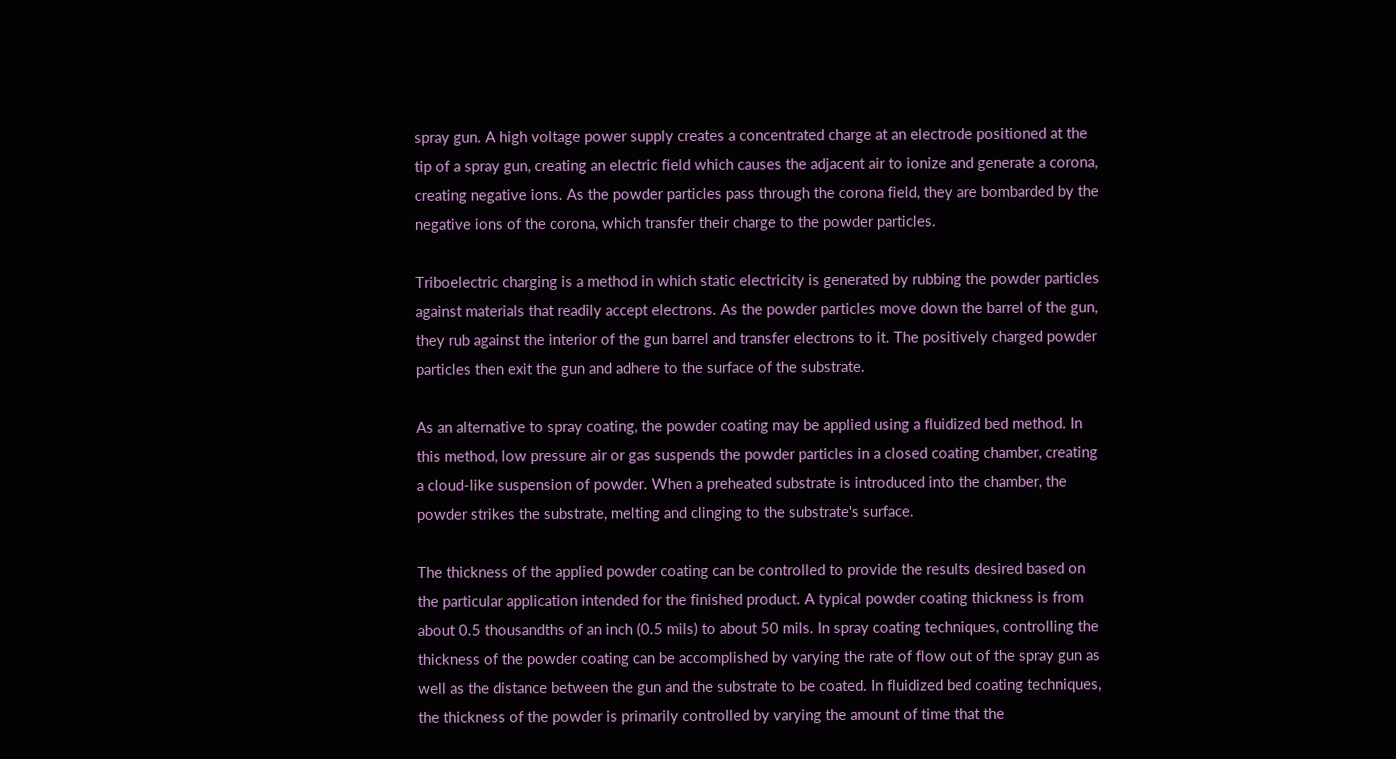spray gun. A high voltage power supply creates a concentrated charge at an electrode positioned at the tip of a spray gun, creating an electric field which causes the adjacent air to ionize and generate a corona, creating negative ions. As the powder particles pass through the corona field, they are bombarded by the negative ions of the corona, which transfer their charge to the powder particles.

Triboelectric charging is a method in which static electricity is generated by rubbing the powder particles against materials that readily accept electrons. As the powder particles move down the barrel of the gun, they rub against the interior of the gun barrel and transfer electrons to it. The positively charged powder particles then exit the gun and adhere to the surface of the substrate.

As an alternative to spray coating, the powder coating may be applied using a fluidized bed method. In this method, low pressure air or gas suspends the powder particles in a closed coating chamber, creating a cloud-like suspension of powder. When a preheated substrate is introduced into the chamber, the powder strikes the substrate, melting and clinging to the substrate's surface.

The thickness of the applied powder coating can be controlled to provide the results desired based on the particular application intended for the finished product. A typical powder coating thickness is from about 0.5 thousandths of an inch (0.5 mils) to about 50 mils. In spray coating techniques, controlling the thickness of the powder coating can be accomplished by varying the rate of flow out of the spray gun as well as the distance between the gun and the substrate to be coated. In fluidized bed coating techniques, the thickness of the powder is primarily controlled by varying the amount of time that the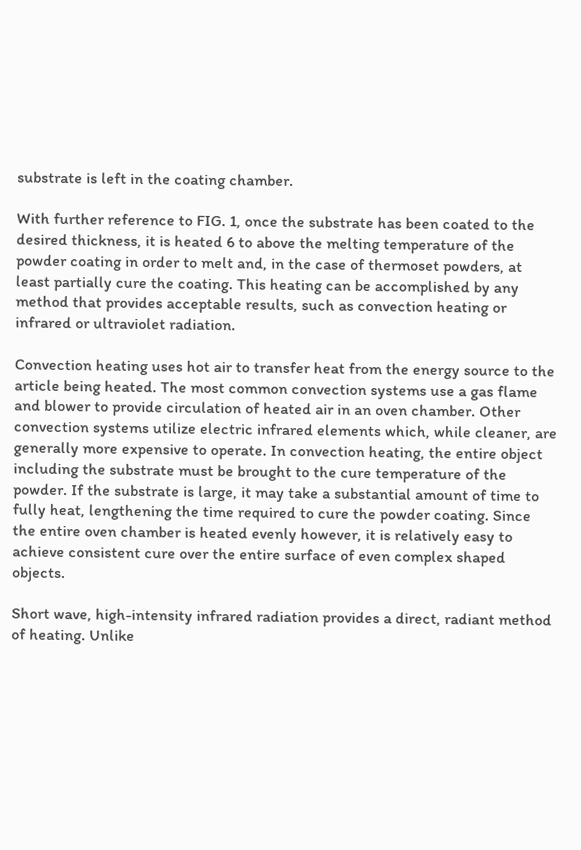substrate is left in the coating chamber.

With further reference to FIG. 1, once the substrate has been coated to the desired thickness, it is heated 6 to above the melting temperature of the powder coating in order to melt and, in the case of thermoset powders, at least partially cure the coating. This heating can be accomplished by any method that provides acceptable results, such as convection heating or infrared or ultraviolet radiation.

Convection heating uses hot air to transfer heat from the energy source to the article being heated. The most common convection systems use a gas flame and blower to provide circulation of heated air in an oven chamber. Other convection systems utilize electric infrared elements which, while cleaner, are generally more expensive to operate. In convection heating, the entire object including the substrate must be brought to the cure temperature of the powder. If the substrate is large, it may take a substantial amount of time to fully heat, lengthening the time required to cure the powder coating. Since the entire oven chamber is heated evenly however, it is relatively easy to achieve consistent cure over the entire surface of even complex shaped objects.

Short wave, high-intensity infrared radiation provides a direct, radiant method of heating. Unlike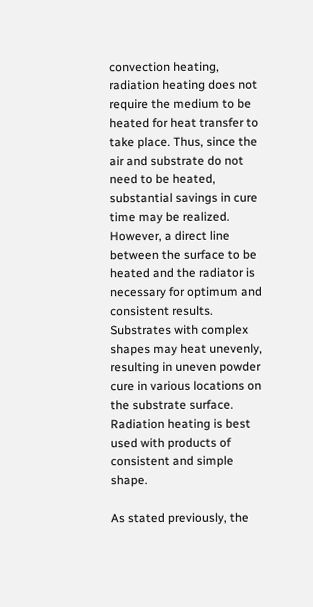convection heating, radiation heating does not require the medium to be heated for heat transfer to take place. Thus, since the air and substrate do not need to be heated, substantial savings in cure time may be realized. However, a direct line between the surface to be heated and the radiator is necessary for optimum and consistent results. Substrates with complex shapes may heat unevenly, resulting in uneven powder cure in various locations on the substrate surface. Radiation heating is best used with products of consistent and simple shape.

As stated previously, the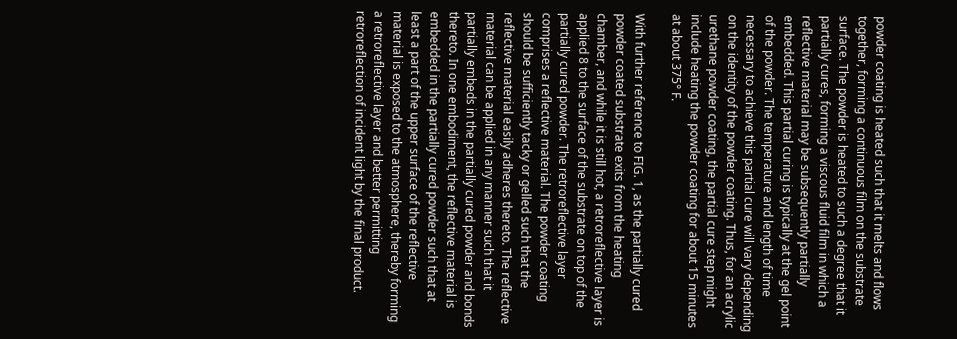powder coating is heated such that it melts and flows together, forming a continuous film on the substrate surface. The powder is heated to such a degree that it partially cures, forming a viscous fluid film in which a reflective material may be subsequently partially embedded. This partial curing is typically at the gel point of the powder. The temperature and length of time necessary to achieve this partial cure will vary depending on the identity of the powder coating. Thus, for an acrylic urethane powder coating, the partial cure step might include heating the powder coating for about 15 minutes at about 375° F.

With further reference to FIG. 1, as the partially cured powder coated substrate exits from the heating chamber, and while it is still hot, a retroreflective layer is applied 8 to the surface of the substrate on top of the partially cured powder. The retroreflective layer comprises a reflective material. The powder coating should be sufficiently tacky or gelled such that the reflective material easily adheres thereto. The reflective material can be applied in any manner such that it partially embeds in the partially cured powder and bonds thereto. In one embodiment, the reflective material is embedded in the partially cured powder such that at least a part of the upper surface of the reflective material is exposed to the atmosphere, thereby forming a retroreflective layer and better permitting retroreflection of incident light by the final product.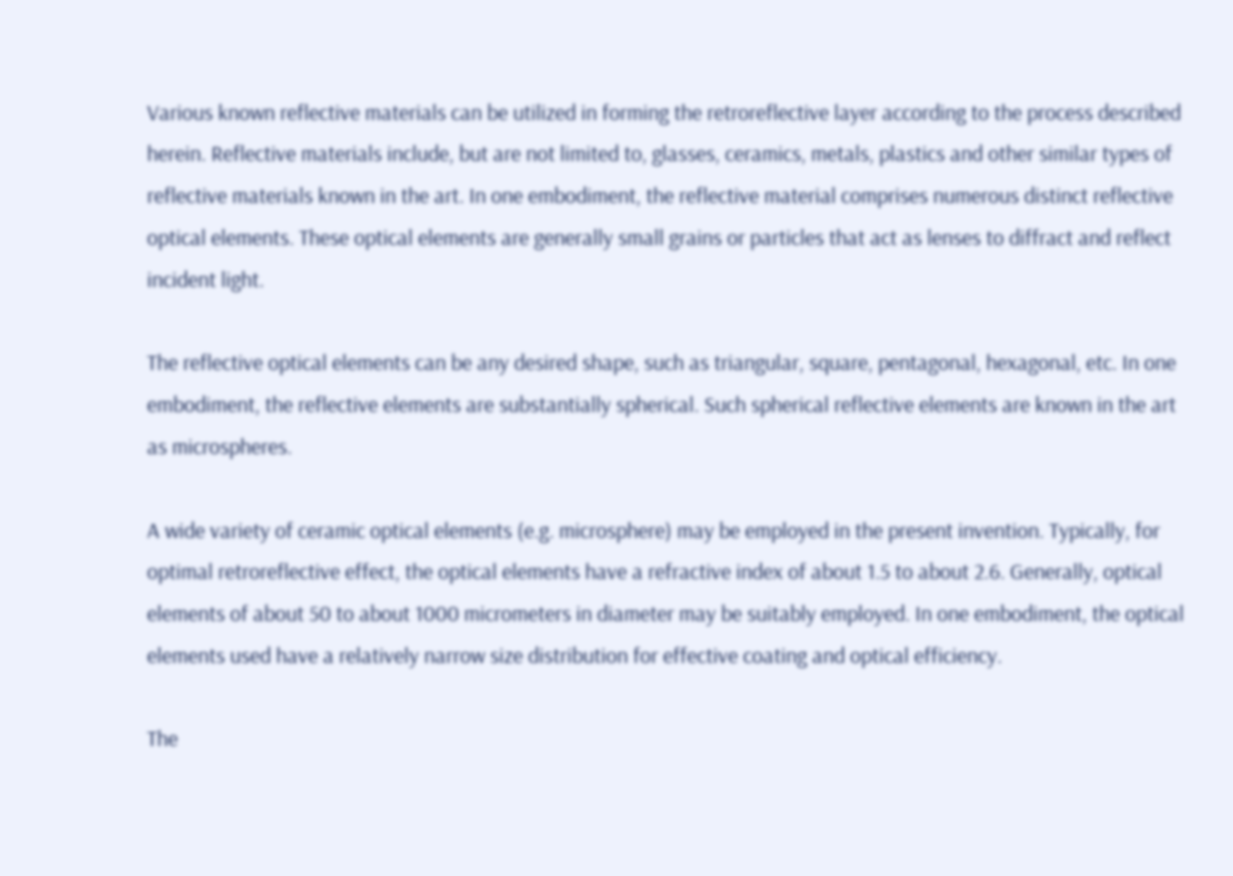Various known reflective materials can be utilized in forming the retroreflective layer according to the process described herein. Reflective materials include, but are not limited to, glasses, ceramics, metals, plastics and other similar types of reflective materials known in the art. In one embodiment, the reflective material comprises numerous distinct reflective optical elements. These optical elements are generally small grains or particles that act as lenses to diffract and reflect incident light.

The reflective optical elements can be any desired shape, such as triangular, square, pentagonal, hexagonal, etc. In one embodiment, the reflective elements are substantially spherical. Such spherical reflective elements are known in the art as microspheres.

A wide variety of ceramic optical elements (e.g. microsphere) may be employed in the present invention. Typically, for optimal retroreflective effect, the optical elements have a refractive index of about 1.5 to about 2.6. Generally, optical elements of about 50 to about 1000 micrometers in diameter may be suitably employed. In one embodiment, the optical elements used have a relatively narrow size distribution for effective coating and optical efficiency.

The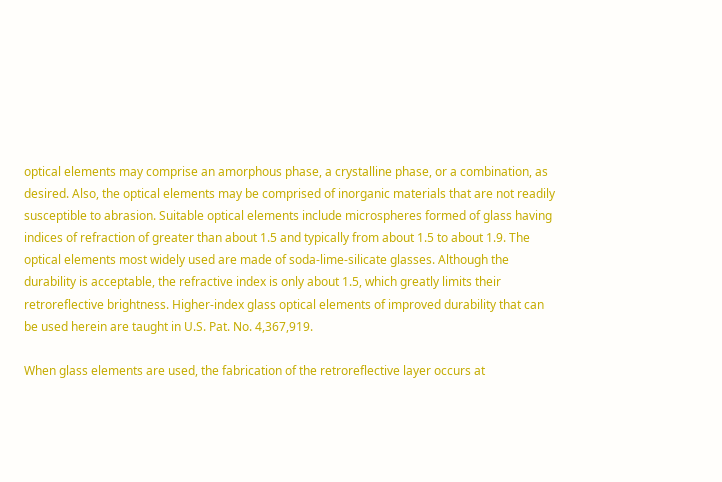optical elements may comprise an amorphous phase, a crystalline phase, or a combination, as desired. Also, the optical elements may be comprised of inorganic materials that are not readily susceptible to abrasion. Suitable optical elements include microspheres formed of glass having indices of refraction of greater than about 1.5 and typically from about 1.5 to about 1.9. The optical elements most widely used are made of soda-lime-silicate glasses. Although the durability is acceptable, the refractive index is only about 1.5, which greatly limits their retroreflective brightness. Higher-index glass optical elements of improved durability that can be used herein are taught in U.S. Pat. No. 4,367,919.

When glass elements are used, the fabrication of the retroreflective layer occurs at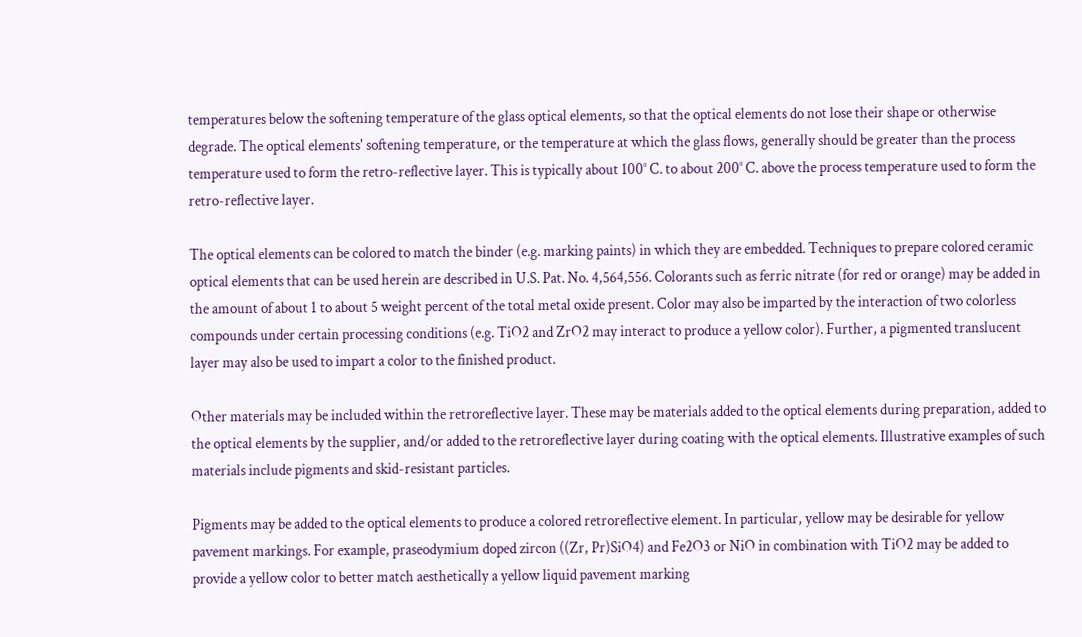temperatures below the softening temperature of the glass optical elements, so that the optical elements do not lose their shape or otherwise degrade. The optical elements' softening temperature, or the temperature at which the glass flows, generally should be greater than the process temperature used to form the retro-reflective layer. This is typically about 100° C. to about 200° C. above the process temperature used to form the retro-reflective layer.

The optical elements can be colored to match the binder (e.g. marking paints) in which they are embedded. Techniques to prepare colored ceramic optical elements that can be used herein are described in U.S. Pat. No. 4,564,556. Colorants such as ferric nitrate (for red or orange) may be added in the amount of about 1 to about 5 weight percent of the total metal oxide present. Color may also be imparted by the interaction of two colorless compounds under certain processing conditions (e.g. TiO2 and ZrO2 may interact to produce a yellow color). Further, a pigmented translucent layer may also be used to impart a color to the finished product.

Other materials may be included within the retroreflective layer. These may be materials added to the optical elements during preparation, added to the optical elements by the supplier, and/or added to the retroreflective layer during coating with the optical elements. Illustrative examples of such materials include pigments and skid-resistant particles.

Pigments may be added to the optical elements to produce a colored retroreflective element. In particular, yellow may be desirable for yellow pavement markings. For example, praseodymium doped zircon ((Zr, Pr)SiO4) and Fe2O3 or NiO in combination with TiO2 may be added to provide a yellow color to better match aesthetically a yellow liquid pavement marking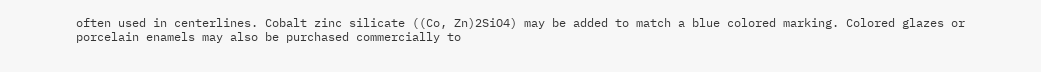often used in centerlines. Cobalt zinc silicate ((Co, Zn)2SiO4) may be added to match a blue colored marking. Colored glazes or porcelain enamels may also be purchased commercially to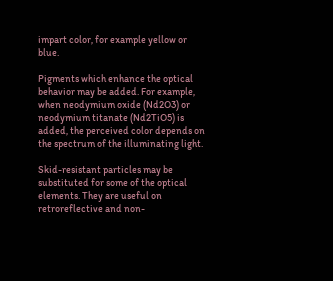impart color, for example yellow or blue.

Pigments which enhance the optical behavior may be added. For example, when neodymium oxide (Nd2O3) or neodymium titanate (Nd2TiO5) is added, the perceived color depends on the spectrum of the illuminating light.

Skid-resistant particles may be substituted for some of the optical elements. They are useful on retroreflective and non-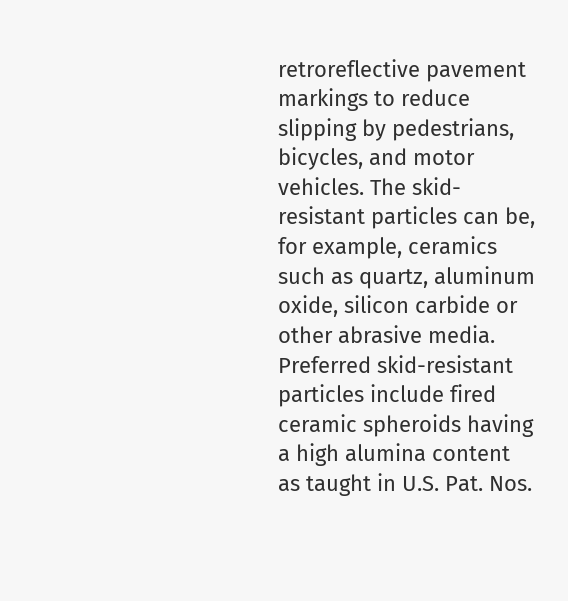retroreflective pavement markings to reduce slipping by pedestrians, bicycles, and motor vehicles. The skid-resistant particles can be, for example, ceramics such as quartz, aluminum oxide, silicon carbide or other abrasive media. Preferred skid-resistant particles include fired ceramic spheroids having a high alumina content as taught in U.S. Pat. Nos.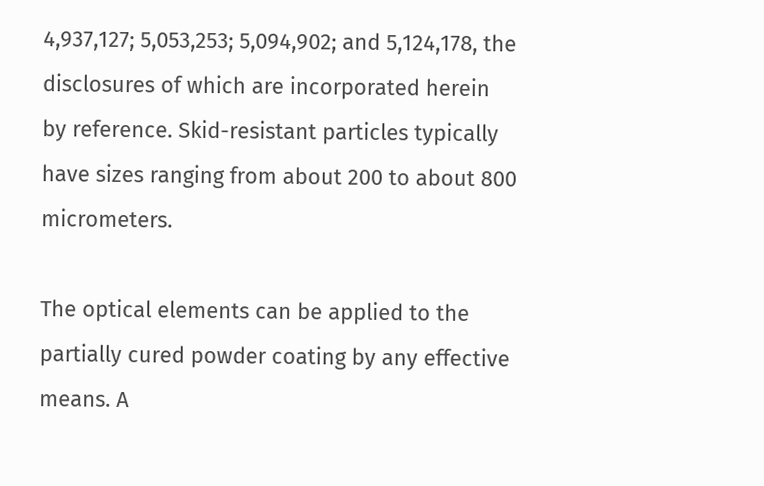4,937,127; 5,053,253; 5,094,902; and 5,124,178, the disclosures of which are incorporated herein by reference. Skid-resistant particles typically have sizes ranging from about 200 to about 800 micrometers.

The optical elements can be applied to the partially cured powder coating by any effective means. A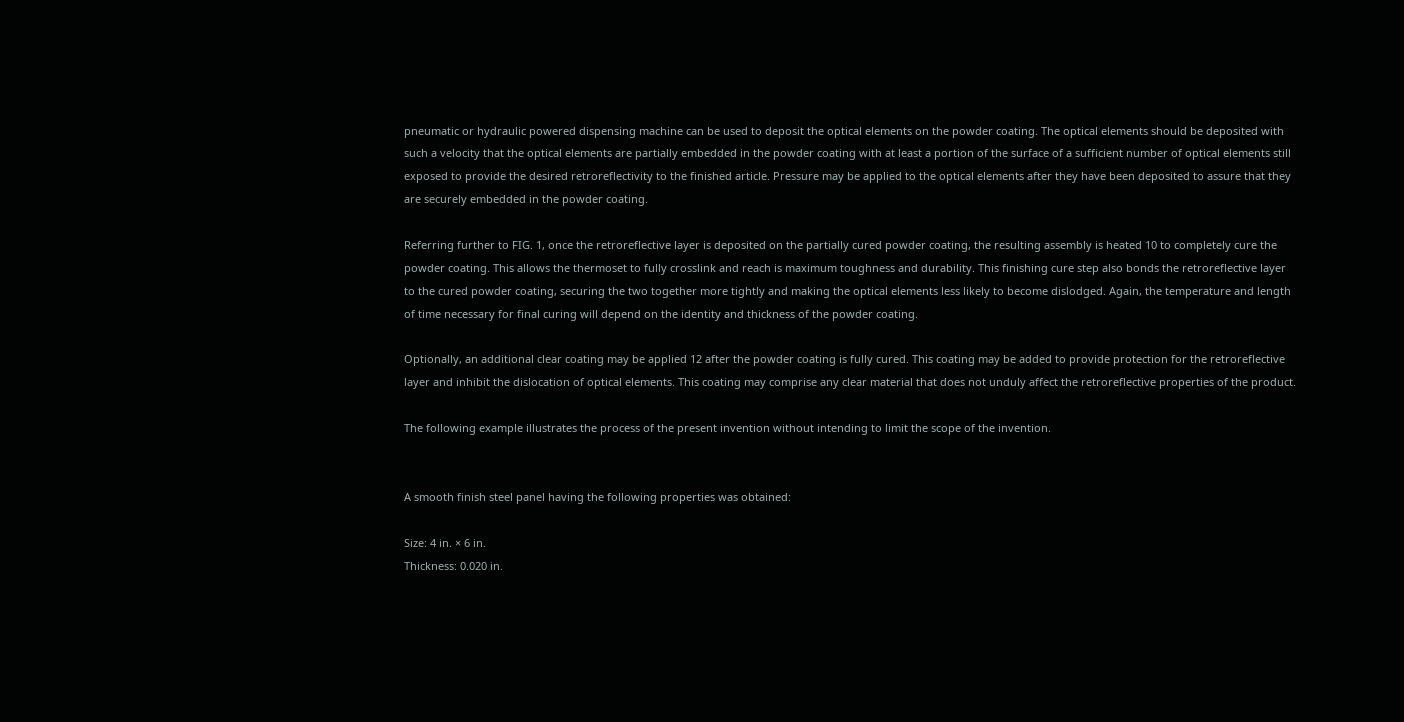pneumatic or hydraulic powered dispensing machine can be used to deposit the optical elements on the powder coating. The optical elements should be deposited with such a velocity that the optical elements are partially embedded in the powder coating with at least a portion of the surface of a sufficient number of optical elements still exposed to provide the desired retroreflectivity to the finished article. Pressure may be applied to the optical elements after they have been deposited to assure that they are securely embedded in the powder coating.

Referring further to FIG. 1, once the retroreflective layer is deposited on the partially cured powder coating, the resulting assembly is heated 10 to completely cure the powder coating. This allows the thermoset to fully crosslink and reach is maximum toughness and durability. This finishing cure step also bonds the retroreflective layer to the cured powder coating, securing the two together more tightly and making the optical elements less likely to become dislodged. Again, the temperature and length of time necessary for final curing will depend on the identity and thickness of the powder coating.

Optionally, an additional clear coating may be applied 12 after the powder coating is fully cured. This coating may be added to provide protection for the retroreflective layer and inhibit the dislocation of optical elements. This coating may comprise any clear material that does not unduly affect the retroreflective properties of the product.

The following example illustrates the process of the present invention without intending to limit the scope of the invention.


A smooth finish steel panel having the following properties was obtained:

Size: 4 in. × 6 in.
Thickness: 0.020 in.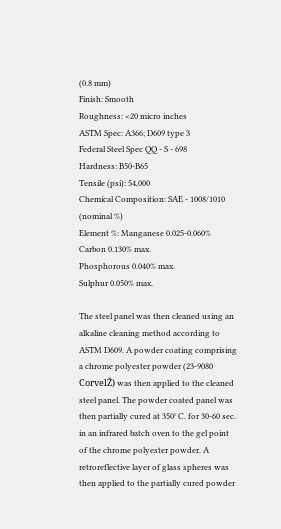(0.8 mm)
Finish: Smooth
Roughness: <20 micro inches
ASTM Spec: A366; D609 type 3
Federal Steel Spec QQ - S - 698
Hardness: B50-B65
Tensile (psi): 54,000
Chemical Composition: SAE - 1008/1010 (nominal %)
Element %: Manganese 0.025-0.060%
Carbon 0.130% max.
Phosphorous 0.040% max.
Sulphur 0.050% max.

The steel panel was then cleaned using an alkaline cleaning method according to ASTM D609. A powder coating comprising a chrome polyester powder (23-9080 CorvelŽ) was then applied to the cleaned steel panel. The powder coated panel was then partially cured at 350° C. for 30-60 sec. in an infrared batch oven to the gel point of the chrome polyester powder. A retroreflective layer of glass spheres was then applied to the partially cured powder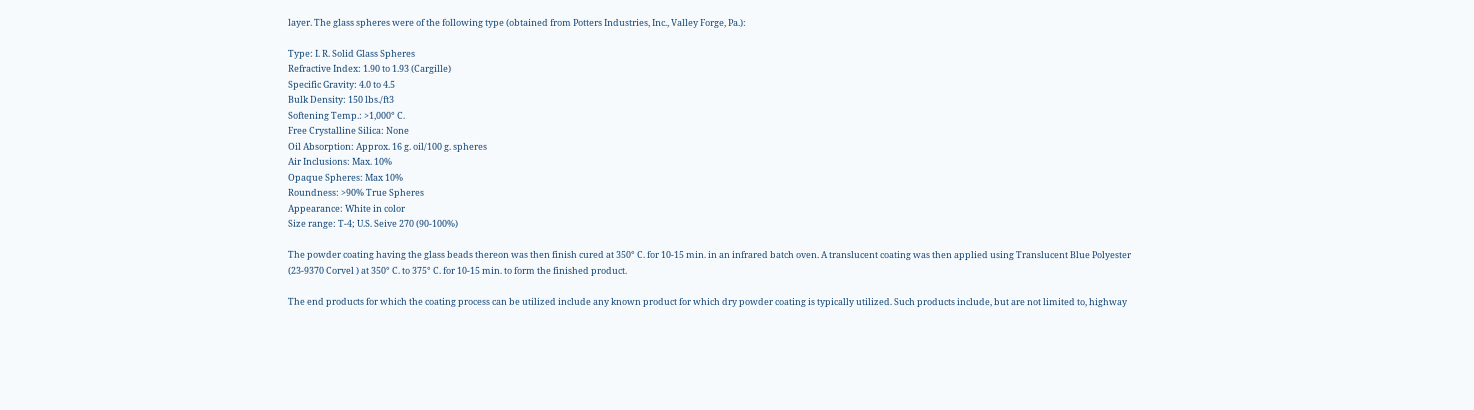layer. The glass spheres were of the following type (obtained from Potters Industries, Inc., Valley Forge, Pa.):

Type: I. R. Solid Glass Spheres
Refractive Index: 1.90 to 1.93 (Cargille)
Specific Gravity: 4.0 to 4.5
Bulk Density: 150 lbs./ft3
Softening Temp.: >1,000° C.
Free Crystalline Silica: None
Oil Absorption: Approx. 16 g. oil/100 g. spheres
Air Inclusions: Max. 10%
Opaque Spheres: Max 10%
Roundness: >90% True Spheres
Appearance: White in color
Size range: T-4; U.S. Seive 270 (90-100%)

The powder coating having the glass beads thereon was then finish cured at 350° C. for 10-15 min. in an infrared batch oven. A translucent coating was then applied using Translucent Blue Polyester (23-9370 Corvel ) at 350° C. to 375° C. for 10-15 min. to form the finished product.

The end products for which the coating process can be utilized include any known product for which dry powder coating is typically utilized. Such products include, but are not limited to, highway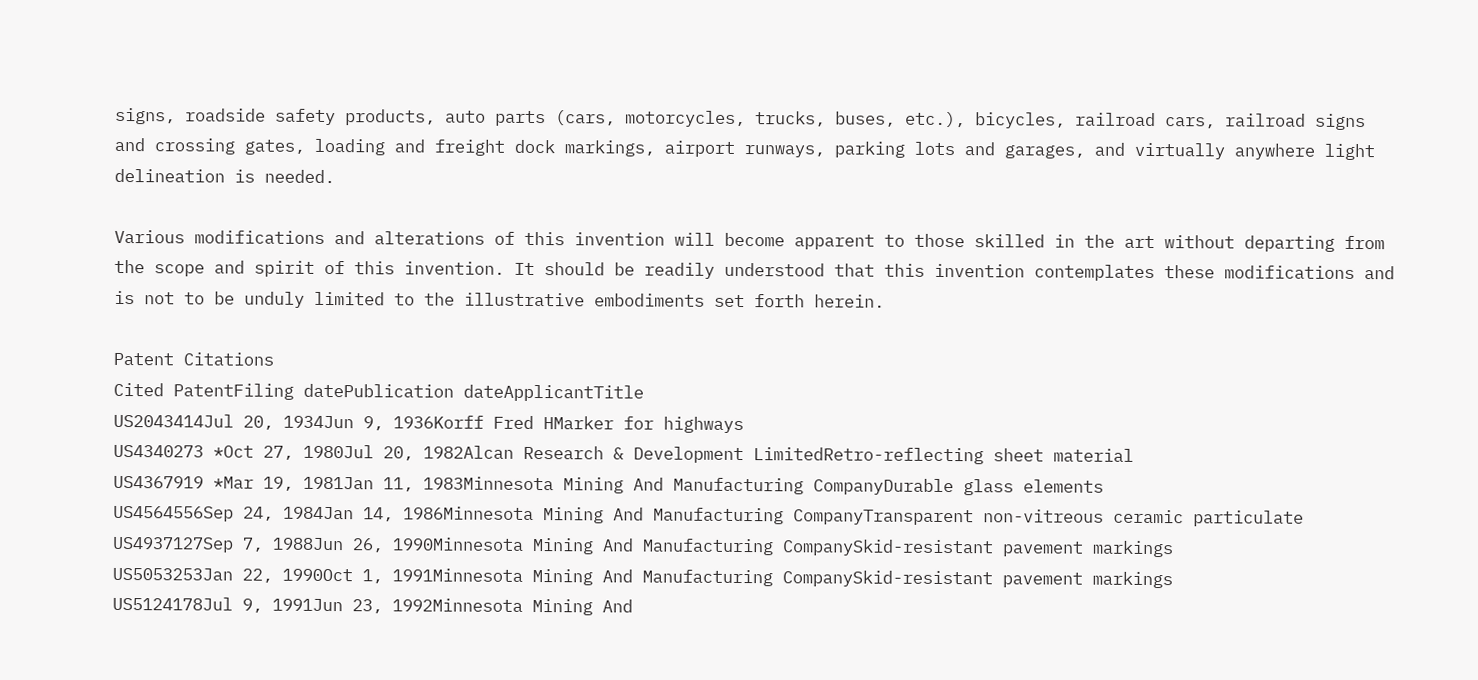signs, roadside safety products, auto parts (cars, motorcycles, trucks, buses, etc.), bicycles, railroad cars, railroad signs and crossing gates, loading and freight dock markings, airport runways, parking lots and garages, and virtually anywhere light delineation is needed.

Various modifications and alterations of this invention will become apparent to those skilled in the art without departing from the scope and spirit of this invention. It should be readily understood that this invention contemplates these modifications and is not to be unduly limited to the illustrative embodiments set forth herein.

Patent Citations
Cited PatentFiling datePublication dateApplicantTitle
US2043414Jul 20, 1934Jun 9, 1936Korff Fred HMarker for highways
US4340273 *Oct 27, 1980Jul 20, 1982Alcan Research & Development LimitedRetro-reflecting sheet material
US4367919 *Mar 19, 1981Jan 11, 1983Minnesota Mining And Manufacturing CompanyDurable glass elements
US4564556Sep 24, 1984Jan 14, 1986Minnesota Mining And Manufacturing CompanyTransparent non-vitreous ceramic particulate
US4937127Sep 7, 1988Jun 26, 1990Minnesota Mining And Manufacturing CompanySkid-resistant pavement markings
US5053253Jan 22, 1990Oct 1, 1991Minnesota Mining And Manufacturing CompanySkid-resistant pavement markings
US5124178Jul 9, 1991Jun 23, 1992Minnesota Mining And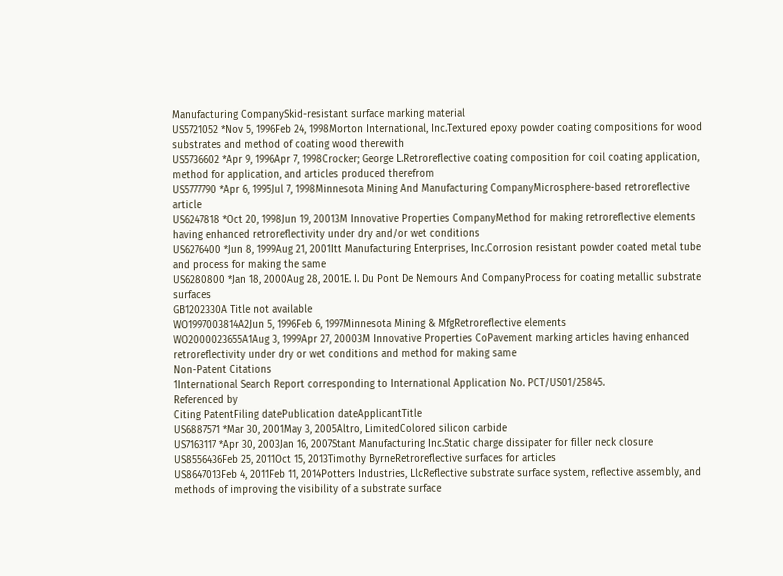Manufacturing CompanySkid-resistant surface marking material
US5721052 *Nov 5, 1996Feb 24, 1998Morton International, Inc.Textured epoxy powder coating compositions for wood substrates and method of coating wood therewith
US5736602 *Apr 9, 1996Apr 7, 1998Crocker; George L.Retroreflective coating composition for coil coating application, method for application, and articles produced therefrom
US5777790 *Apr 6, 1995Jul 7, 1998Minnesota Mining And Manufacturing CompanyMicrosphere-based retroreflective article
US6247818 *Oct 20, 1998Jun 19, 20013M Innovative Properties CompanyMethod for making retroreflective elements having enhanced retroreflectivity under dry and/or wet conditions
US6276400 *Jun 8, 1999Aug 21, 2001Itt Manufacturing Enterprises, Inc.Corrosion resistant powder coated metal tube and process for making the same
US6280800 *Jan 18, 2000Aug 28, 2001E. I. Du Pont De Nemours And CompanyProcess for coating metallic substrate surfaces
GB1202330A Title not available
WO1997003814A2Jun 5, 1996Feb 6, 1997Minnesota Mining & MfgRetroreflective elements
WO2000023655A1Aug 3, 1999Apr 27, 20003M Innovative Properties CoPavement marking articles having enhanced retroreflectivity under dry or wet conditions and method for making same
Non-Patent Citations
1International Search Report corresponding to International Application No. PCT/US01/25845.
Referenced by
Citing PatentFiling datePublication dateApplicantTitle
US6887571 *Mar 30, 2001May 3, 2005Altro, LimitedColored silicon carbide
US7163117 *Apr 30, 2003Jan 16, 2007Stant Manufacturing Inc.Static charge dissipater for filler neck closure
US8556436Feb 25, 2011Oct 15, 2013Timothy ByrneRetroreflective surfaces for articles
US8647013Feb 4, 2011Feb 11, 2014Potters Industries, LlcReflective substrate surface system, reflective assembly, and methods of improving the visibility of a substrate surface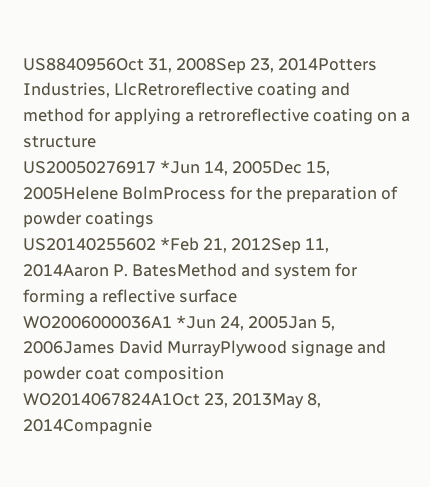US8840956Oct 31, 2008Sep 23, 2014Potters Industries, LlcRetroreflective coating and method for applying a retroreflective coating on a structure
US20050276917 *Jun 14, 2005Dec 15, 2005Helene BolmProcess for the preparation of powder coatings
US20140255602 *Feb 21, 2012Sep 11, 2014Aaron P. BatesMethod and system for forming a reflective surface
WO2006000036A1 *Jun 24, 2005Jan 5, 2006James David MurrayPlywood signage and powder coat composition
WO2014067824A1Oct 23, 2013May 8, 2014Compagnie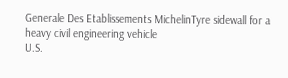Generale Des Etablissements MichelinTyre sidewall for a heavy civil engineering vehicle
U.S.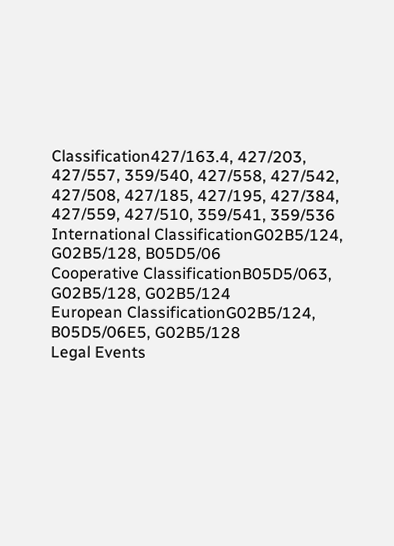Classification427/163.4, 427/203, 427/557, 359/540, 427/558, 427/542, 427/508, 427/185, 427/195, 427/384, 427/559, 427/510, 359/541, 359/536
International ClassificationG02B5/124, G02B5/128, B05D5/06
Cooperative ClassificationB05D5/063, G02B5/128, G02B5/124
European ClassificationG02B5/124, B05D5/06E5, G02B5/128
Legal Events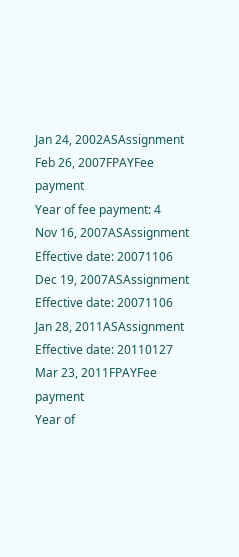Jan 24, 2002ASAssignment
Feb 26, 2007FPAYFee payment
Year of fee payment: 4
Nov 16, 2007ASAssignment
Effective date: 20071106
Dec 19, 2007ASAssignment
Effective date: 20071106
Jan 28, 2011ASAssignment
Effective date: 20110127
Mar 23, 2011FPAYFee payment
Year of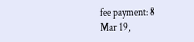fee payment: 8
Mar 19,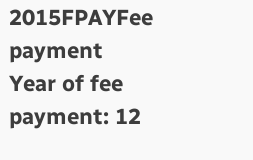2015FPAYFee payment
Year of fee payment: 12